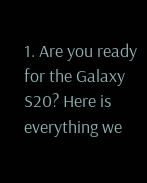1. Are you ready for the Galaxy S20? Here is everything we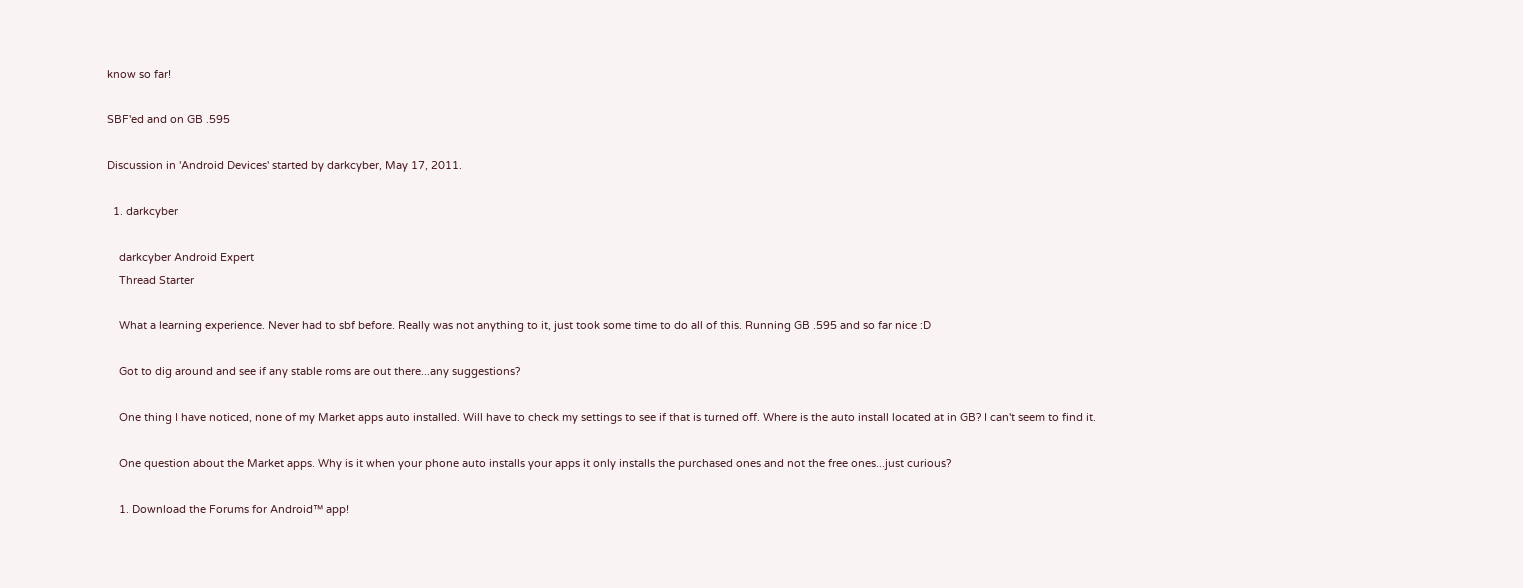know so far!

SBF'ed and on GB .595

Discussion in 'Android Devices' started by darkcyber, May 17, 2011.

  1. darkcyber

    darkcyber Android Expert
    Thread Starter

    What a learning experience. Never had to sbf before. Really was not anything to it, just took some time to do all of this. Running GB .595 and so far nice :D

    Got to dig around and see if any stable roms are out there...any suggestions?

    One thing I have noticed, none of my Market apps auto installed. Will have to check my settings to see if that is turned off. Where is the auto install located at in GB? I can't seem to find it.

    One question about the Market apps. Why is it when your phone auto installs your apps it only installs the purchased ones and not the free ones...just curious?

    1. Download the Forums for Android™ app!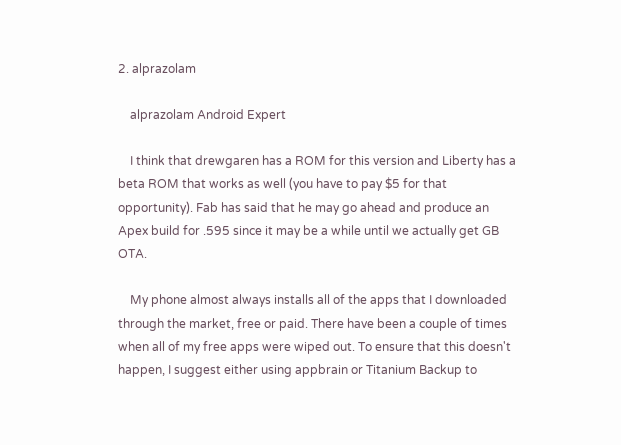2. alprazolam

    alprazolam Android Expert

    I think that drewgaren has a ROM for this version and Liberty has a beta ROM that works as well (you have to pay $5 for that opportunity). Fab has said that he may go ahead and produce an Apex build for .595 since it may be a while until we actually get GB OTA.

    My phone almost always installs all of the apps that I downloaded through the market, free or paid. There have been a couple of times when all of my free apps were wiped out. To ensure that this doesn't happen, I suggest either using appbrain or Titanium Backup to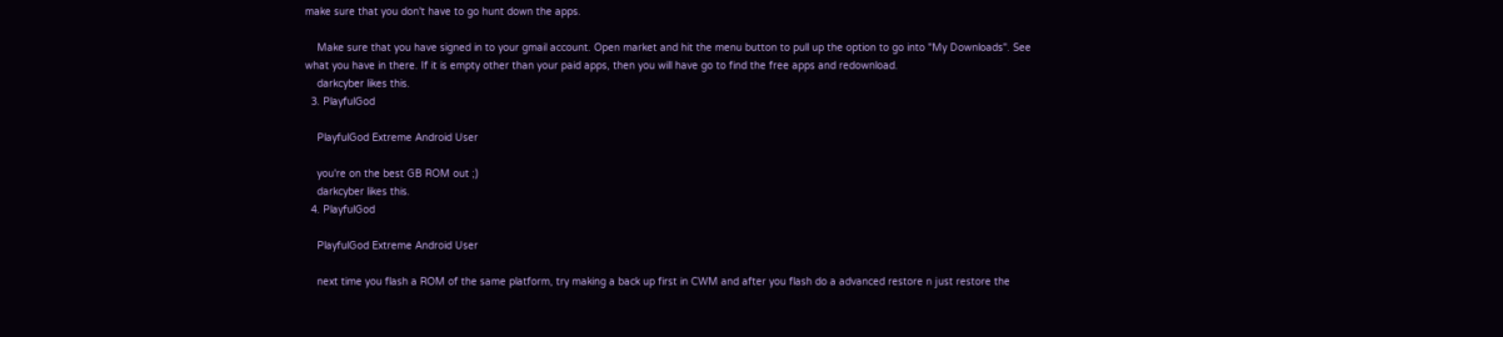make sure that you don't have to go hunt down the apps.

    Make sure that you have signed in to your gmail account. Open market and hit the menu button to pull up the option to go into "My Downloads". See what you have in there. If it is empty other than your paid apps, then you will have go to find the free apps and redownload.
    darkcyber likes this.
  3. PlayfulGod

    PlayfulGod Extreme Android User

    you're on the best GB ROM out ;)
    darkcyber likes this.
  4. PlayfulGod

    PlayfulGod Extreme Android User

    next time you flash a ROM of the same platform, try making a back up first in CWM and after you flash do a advanced restore n just restore the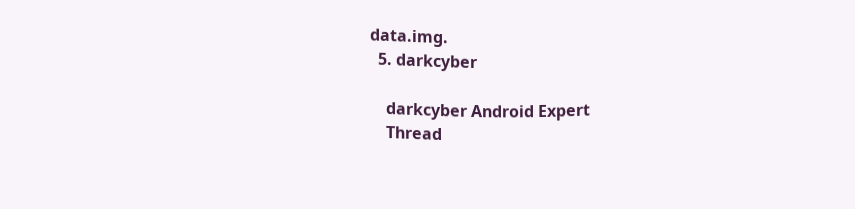data.img.
  5. darkcyber

    darkcyber Android Expert
    Thread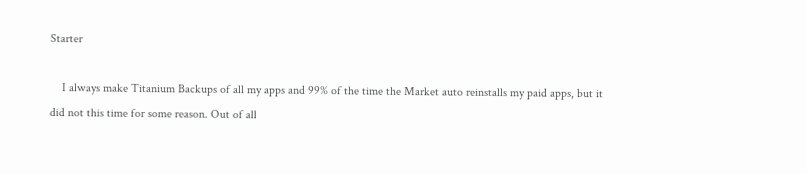Starter

    I always make Titanium Backups of all my apps and 99% of the time the Market auto reinstalls my paid apps, but it did not this time for some reason. Out of all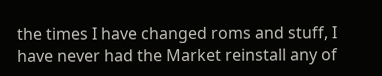the times I have changed roms and stuff, I have never had the Market reinstall any of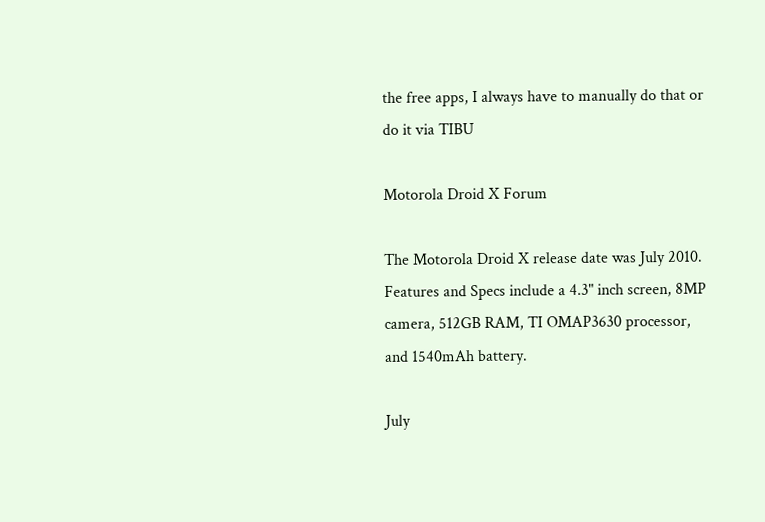the free apps, I always have to manually do that or do it via TIBU

Motorola Droid X Forum

The Motorola Droid X release date was July 2010. Features and Specs include a 4.3" inch screen, 8MP camera, 512GB RAM, TI OMAP3630 processor, and 1540mAh battery.

July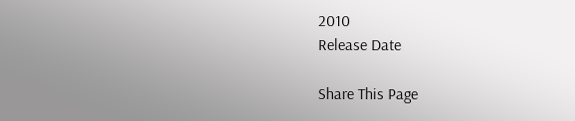2010
Release Date

Share This Page